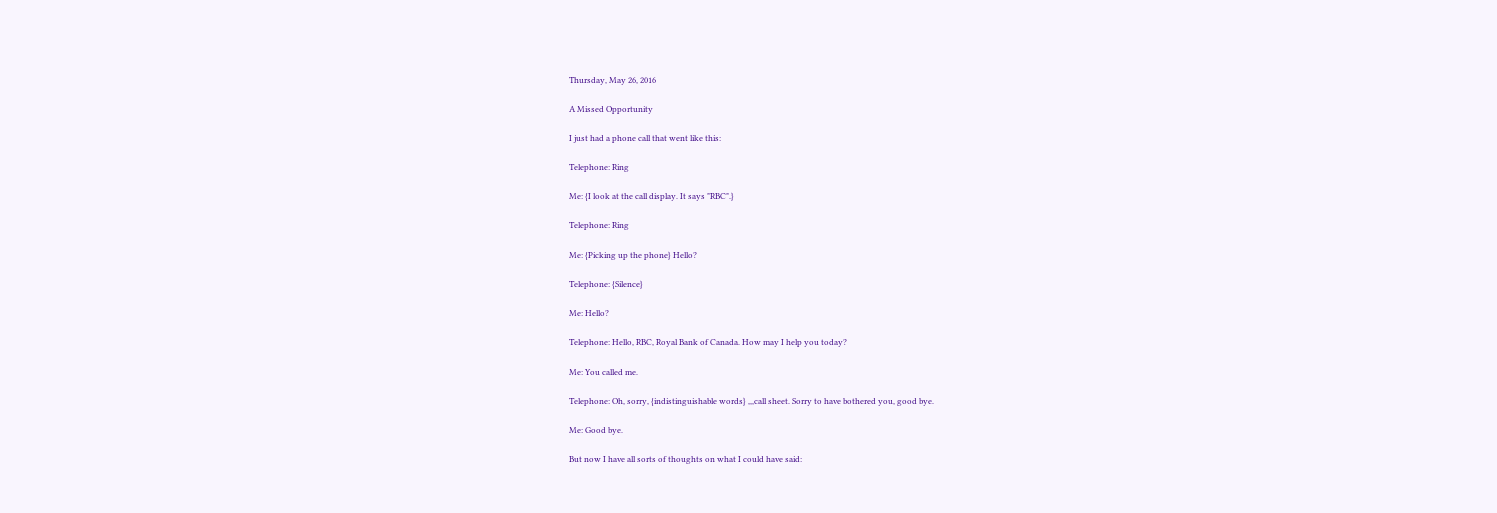Thursday, May 26, 2016

A Missed Opportunity

I just had a phone call that went like this:

Telephone: Ring

Me: {I look at the call display. It says "RBC".}

Telephone: Ring

Me: {Picking up the phone} Hello?

Telephone: {Silence}

Me: Hello?

Telephone: Hello, RBC, Royal Bank of Canada. How may I help you today?

Me: You called me.

Telephone: Oh, sorry, {indistinguishable words} ,,,call sheet. Sorry to have bothered you, good bye.

Me: Good bye.

But now I have all sorts of thoughts on what I could have said: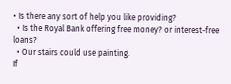• Is there any sort of help you like providing?
  • Is the Royal Bank offering free money? or interest-free loans?
  • Our stairs could use painting.
If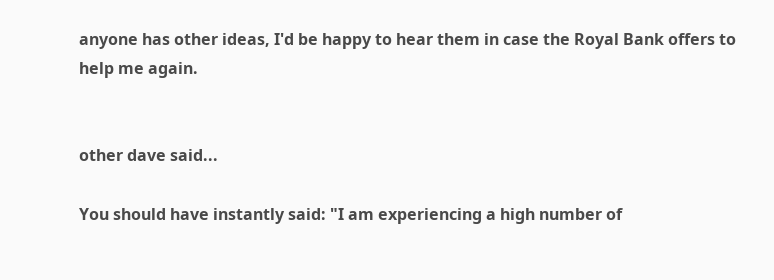anyone has other ideas, I'd be happy to hear them in case the Royal Bank offers to help me again.


other dave said...

You should have instantly said: "I am experiencing a high number of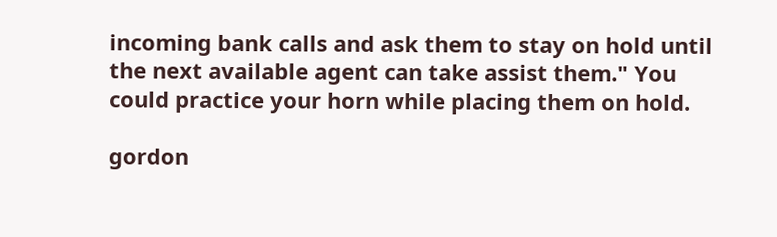incoming bank calls and ask them to stay on hold until the next available agent can take assist them." You could practice your horn while placing them on hold.

gordon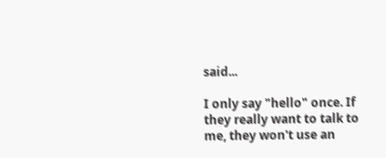said...

I only say "hello" once. If they really want to talk to me, they won't use an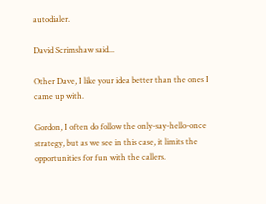autodialer.

David Scrimshaw said...

Other Dave, I like your idea better than the ones I came up with.

Gordon, I often do follow the only-say-hello-once strategy, but as we see in this case, it limits the opportunities for fun with the callers.